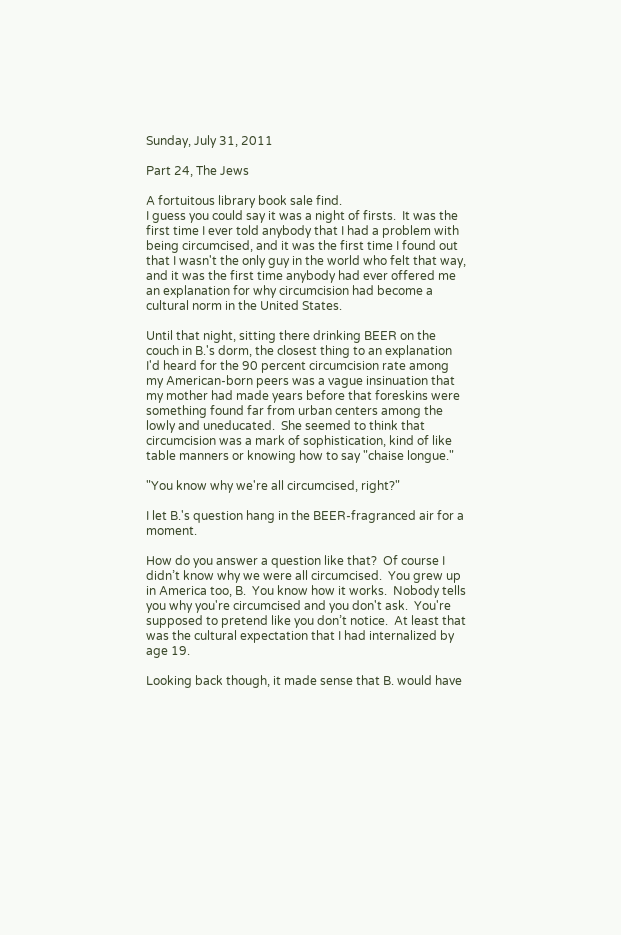Sunday, July 31, 2011

Part 24, The Jews

A fortuitous library book sale find.
I guess you could say it was a night of firsts.  It was the first time I ever told anybody that I had a problem with being circumcised, and it was the first time I found out that I wasn't the only guy in the world who felt that way, and it was the first time anybody had ever offered me an explanation for why circumcision had become a cultural norm in the United States.

Until that night, sitting there drinking BEER on the couch in B.'s dorm, the closest thing to an explanation I'd heard for the 90 percent circumcision rate among my American-born peers was a vague insinuation that my mother had made years before that foreskins were something found far from urban centers among the lowly and uneducated.  She seemed to think that circumcision was a mark of sophistication, kind of like table manners or knowing how to say "chaise longue."

"You know why we're all circumcised, right?"

I let B.'s question hang in the BEER-fragranced air for a moment.

How do you answer a question like that?  Of course I didn’t know why we were all circumcised.  You grew up in America too, B.  You know how it works.  Nobody tells you why you're circumcised and you don't ask.  You're supposed to pretend like you don’t notice.  At least that was the cultural expectation that I had internalized by age 19.

Looking back though, it made sense that B. would have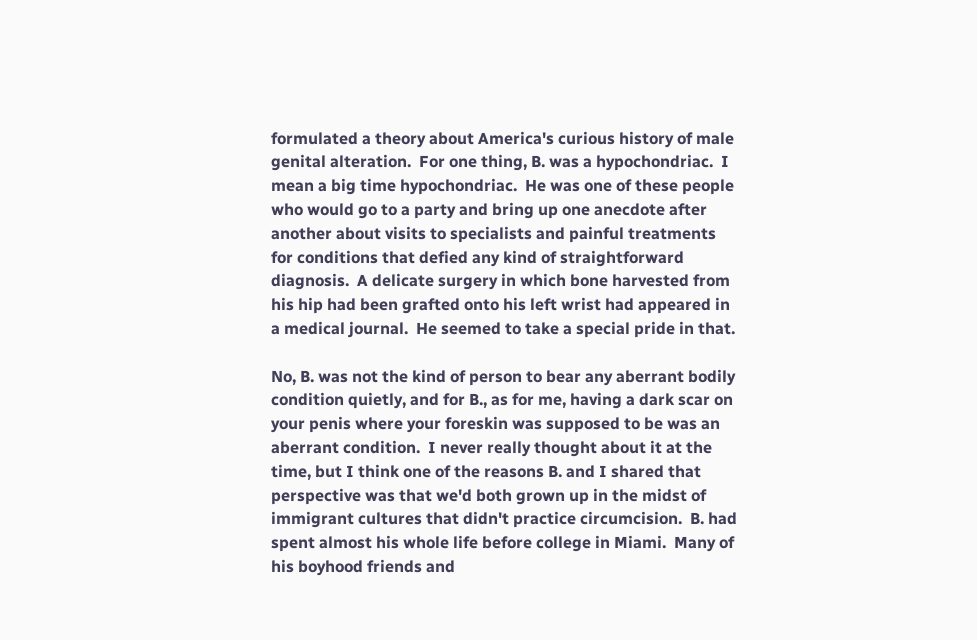formulated a theory about America's curious history of male genital alteration.  For one thing, B. was a hypochondriac.  I mean a big time hypochondriac.  He was one of these people who would go to a party and bring up one anecdote after another about visits to specialists and painful treatments for conditions that defied any kind of straightforward diagnosis.  A delicate surgery in which bone harvested from his hip had been grafted onto his left wrist had appeared in a medical journal.  He seemed to take a special pride in that.

No, B. was not the kind of person to bear any aberrant bodily condition quietly, and for B., as for me, having a dark scar on your penis where your foreskin was supposed to be was an aberrant condition.  I never really thought about it at the time, but I think one of the reasons B. and I shared that perspective was that we'd both grown up in the midst of immigrant cultures that didn't practice circumcision.  B. had spent almost his whole life before college in Miami.  Many of his boyhood friends and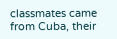classmates came from Cuba, their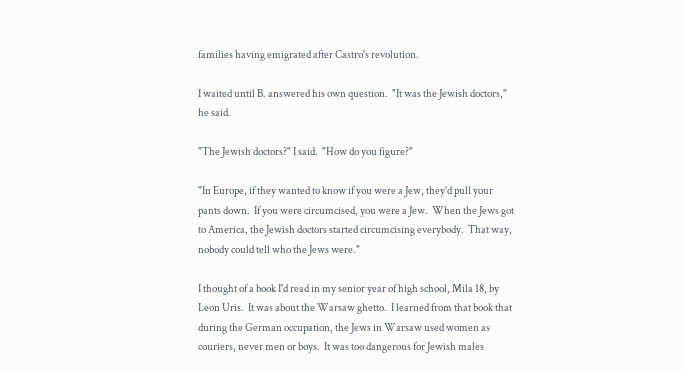families having emigrated after Castro's revolution.

I waited until B. answered his own question.  "It was the Jewish doctors," he said.

"The Jewish doctors?" I said.  "How do you figure?"

"In Europe, if they wanted to know if you were a Jew, they'd pull your pants down.  If you were circumcised, you were a Jew.  When the Jews got to America, the Jewish doctors started circumcising everybody.  That way, nobody could tell who the Jews were."

I thought of a book I'd read in my senior year of high school, Mila 18, by Leon Uris.  It was about the Warsaw ghetto.  I learned from that book that during the German occupation, the Jews in Warsaw used women as couriers, never men or boys.  It was too dangerous for Jewish males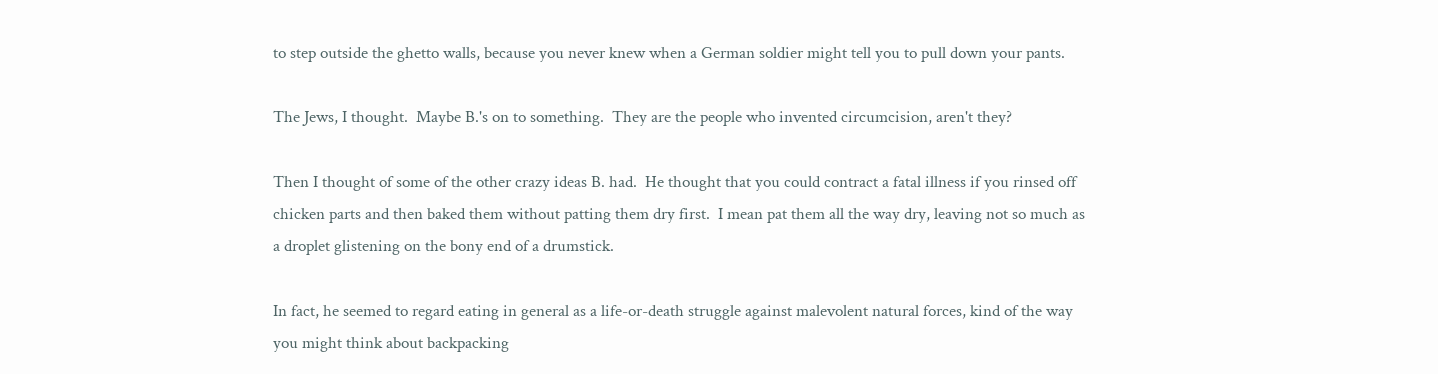to step outside the ghetto walls, because you never knew when a German soldier might tell you to pull down your pants.

The Jews, I thought.  Maybe B.'s on to something.  They are the people who invented circumcision, aren't they?

Then I thought of some of the other crazy ideas B. had.  He thought that you could contract a fatal illness if you rinsed off chicken parts and then baked them without patting them dry first.  I mean pat them all the way dry, leaving not so much as a droplet glistening on the bony end of a drumstick.

In fact, he seemed to regard eating in general as a life-or-death struggle against malevolent natural forces, kind of the way you might think about backpacking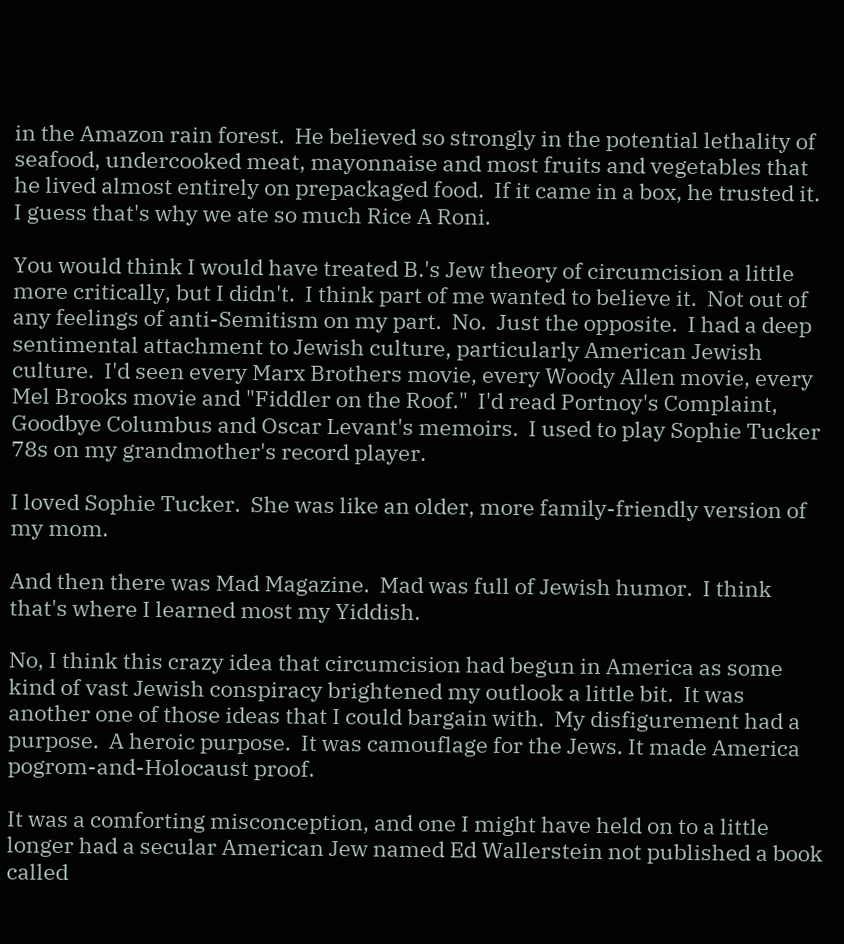in the Amazon rain forest.  He believed so strongly in the potential lethality of seafood, undercooked meat, mayonnaise and most fruits and vegetables that he lived almost entirely on prepackaged food.  If it came in a box, he trusted it.  I guess that's why we ate so much Rice A Roni.

You would think I would have treated B.'s Jew theory of circumcision a little more critically, but I didn't.  I think part of me wanted to believe it.  Not out of any feelings of anti-Semitism on my part.  No.  Just the opposite.  I had a deep sentimental attachment to Jewish culture, particularly American Jewish culture.  I'd seen every Marx Brothers movie, every Woody Allen movie, every Mel Brooks movie and "Fiddler on the Roof."  I'd read Portnoy's Complaint, Goodbye Columbus and Oscar Levant's memoirs.  I used to play Sophie Tucker 78s on my grandmother's record player.

I loved Sophie Tucker.  She was like an older, more family-friendly version of my mom.

And then there was Mad Magazine.  Mad was full of Jewish humor.  I think that's where I learned most my Yiddish.

No, I think this crazy idea that circumcision had begun in America as some kind of vast Jewish conspiracy brightened my outlook a little bit.  It was another one of those ideas that I could bargain with.  My disfigurement had a purpose.  A heroic purpose.  It was camouflage for the Jews. It made America pogrom-and-Holocaust proof.

It was a comforting misconception, and one I might have held on to a little longer had a secular American Jew named Ed Wallerstein not published a book called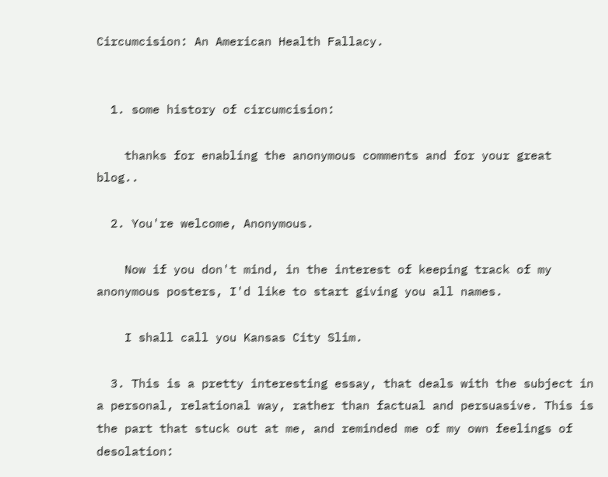Circumcision: An American Health Fallacy.


  1. some history of circumcision:

    thanks for enabling the anonymous comments and for your great blog..

  2. You're welcome, Anonymous.

    Now if you don't mind, in the interest of keeping track of my anonymous posters, I'd like to start giving you all names.

    I shall call you Kansas City Slim.

  3. This is a pretty interesting essay, that deals with the subject in a personal, relational way, rather than factual and persuasive. This is the part that stuck out at me, and reminded me of my own feelings of desolation: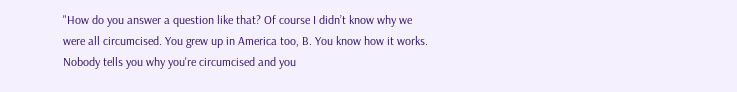"How do you answer a question like that? Of course I didn’t know why we were all circumcised. You grew up in America too, B. You know how it works. Nobody tells you why you're circumcised and you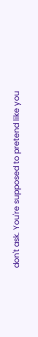don't ask. You're supposed to pretend like you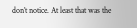don’t notice. At least that was the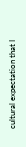cultural expectation that I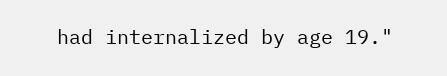had internalized by age 19."